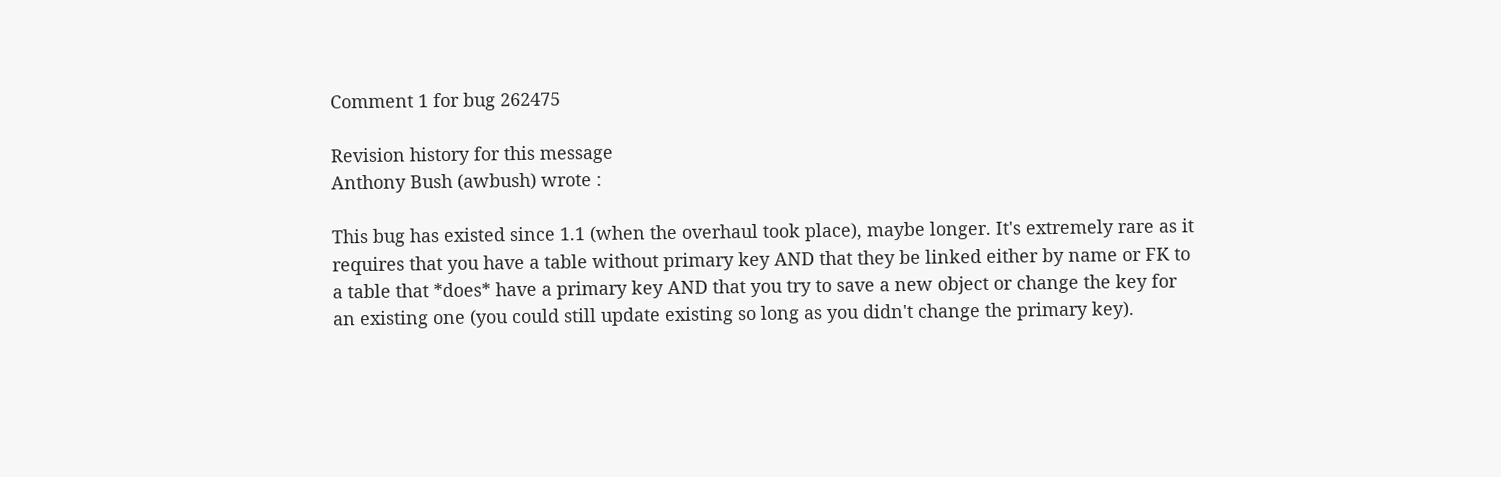Comment 1 for bug 262475

Revision history for this message
Anthony Bush (awbush) wrote :

This bug has existed since 1.1 (when the overhaul took place), maybe longer. It's extremely rare as it requires that you have a table without primary key AND that they be linked either by name or FK to a table that *does* have a primary key AND that you try to save a new object or change the key for an existing one (you could still update existing so long as you didn't change the primary key).